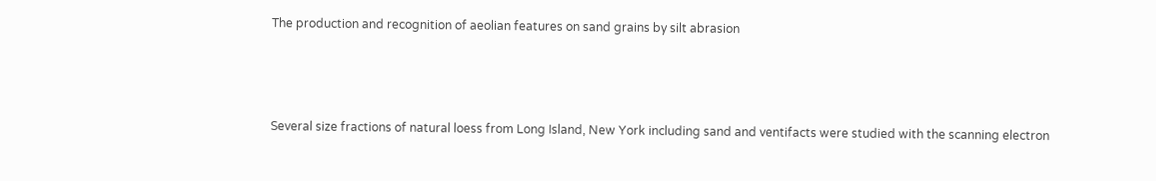The production and recognition of aeolian features on sand grains by silt abrasion



Several size fractions of natural loess from Long Island, New York including sand and ventifacts were studied with the scanning electron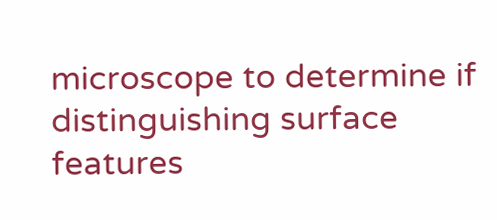microscope to determine if distinguishing surface features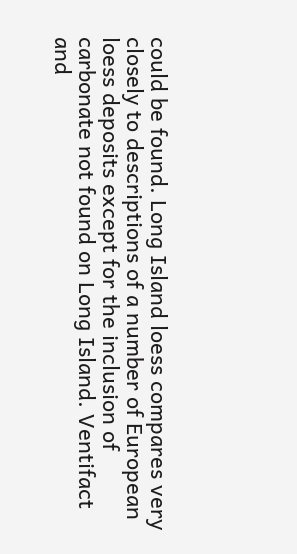could be found. Long Island loess compares very closely to descriptions of a number of European loess deposits except for the inclusion of carbonate not found on Long Island. Ventifact and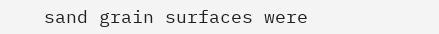sand grain surfaces were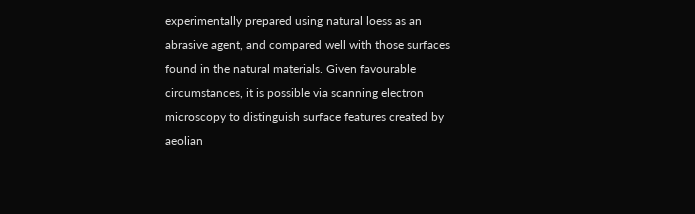experimentally prepared using natural loess as an abrasive agent, and compared well with those surfaces found in the natural materials. Given favourable circumstances, it is possible via scanning electron microscopy to distinguish surface features created by aeolian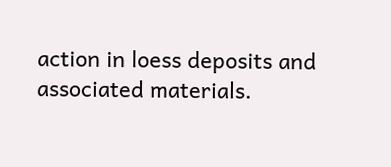action in loess deposits and associated materials.